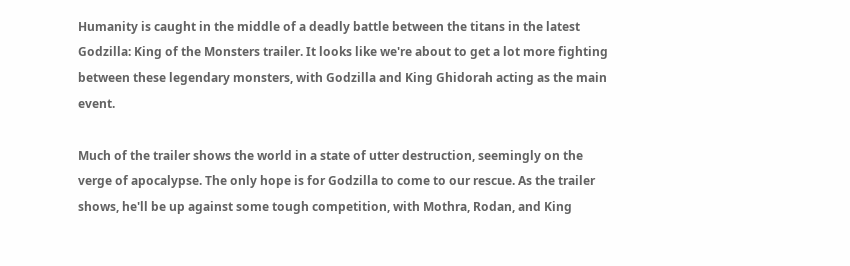Humanity is caught in the middle of a deadly battle between the titans in the latest Godzilla: King of the Monsters trailer. It looks like we're about to get a lot more fighting between these legendary monsters, with Godzilla and King Ghidorah acting as the main event.

Much of the trailer shows the world in a state of utter destruction, seemingly on the verge of apocalypse. The only hope is for Godzilla to come to our rescue. As the trailer shows, he'll be up against some tough competition, with Mothra, Rodan, and King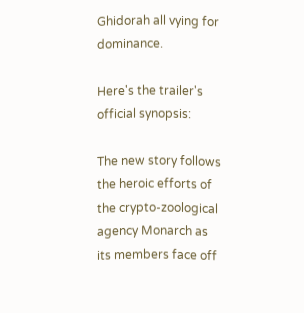Ghidorah all vying for dominance.

Here's the trailer's official synopsis:

The new story follows the heroic efforts of the crypto-zoological agency Monarch as its members face off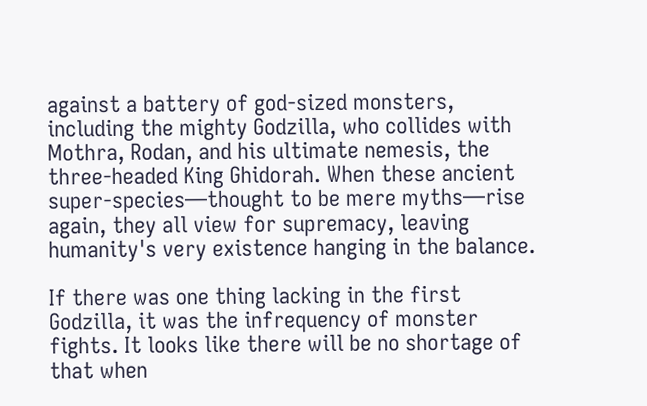against a battery of god-sized monsters, including the mighty Godzilla, who collides with Mothra, Rodan, and his ultimate nemesis, the three-headed King Ghidorah. When these ancient super-species—thought to be mere myths—rise again, they all view for supremacy, leaving humanity's very existence hanging in the balance.

If there was one thing lacking in the first Godzilla, it was the infrequency of monster fights. It looks like there will be no shortage of that when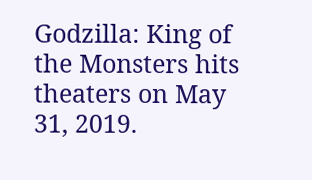Godzilla: King of the Monsters hits theaters on May 31, 2019.